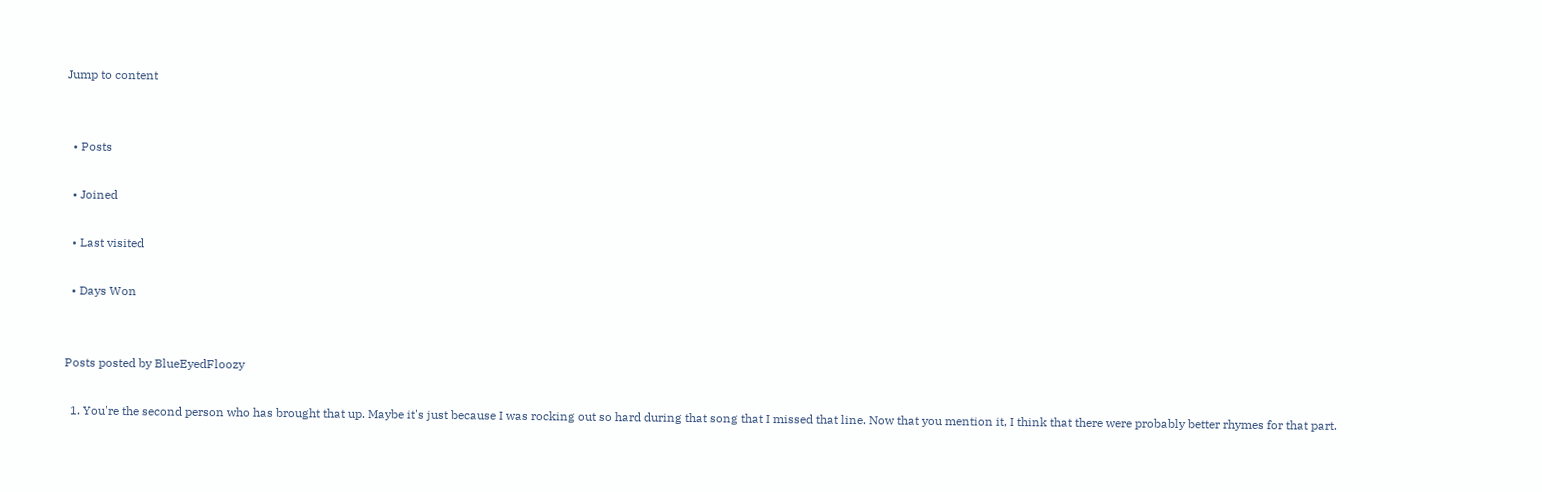Jump to content


  • Posts

  • Joined

  • Last visited

  • Days Won


Posts posted by BlueEyedFloozy

  1. You're the second person who has brought that up. Maybe it's just because I was rocking out so hard during that song that I missed that line. Now that you mention it, I think that there were probably better rhymes for that part.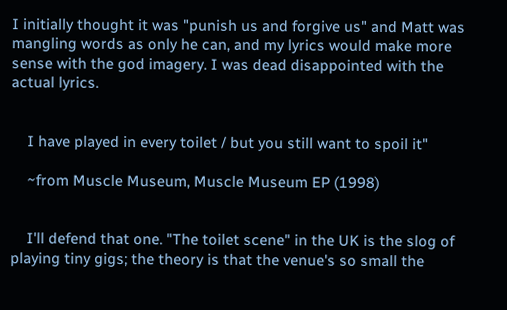I initially thought it was "punish us and forgive us" and Matt was mangling words as only he can, and my lyrics would make more sense with the god imagery. I was dead disappointed with the actual lyrics.


    I have played in every toilet / but you still want to spoil it"

    ~from Muscle Museum, Muscle Museum EP (1998)


    I'll defend that one. "The toilet scene" in the UK is the slog of playing tiny gigs; the theory is that the venue's so small the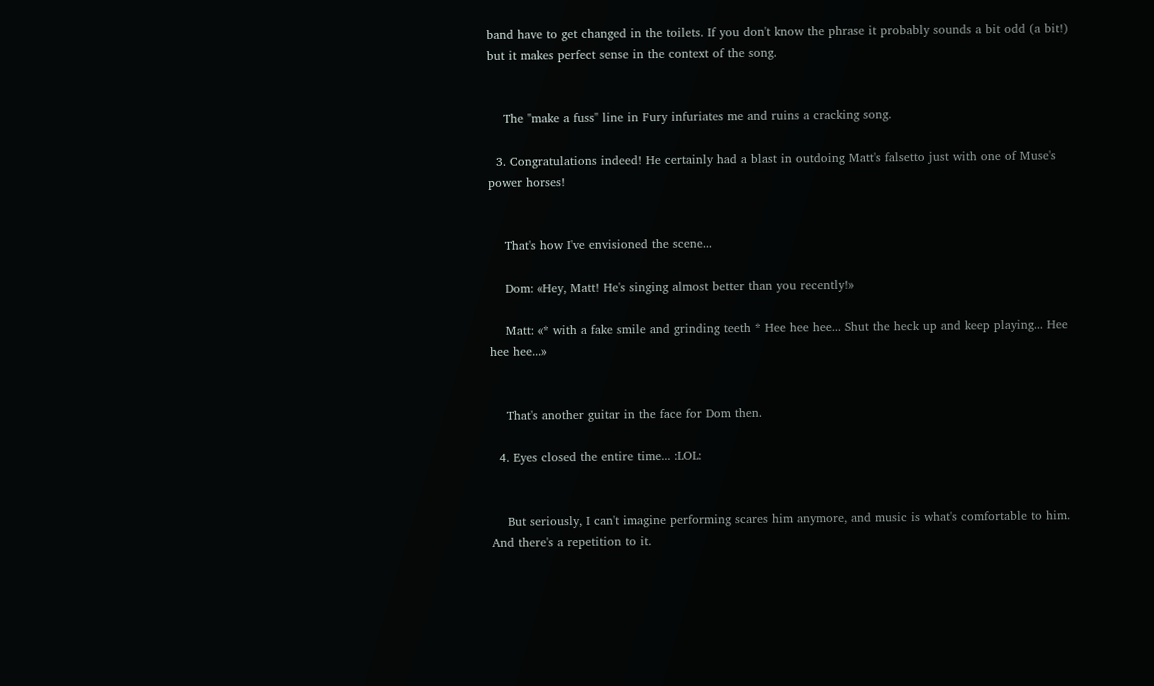band have to get changed in the toilets. If you don't know the phrase it probably sounds a bit odd (a bit!) but it makes perfect sense in the context of the song.


    The "make a fuss" line in Fury infuriates me and ruins a cracking song.

  3. Congratulations indeed! He certainly had a blast in outdoing Matt's falsetto just with one of Muse's power horses!


    That's how I've envisioned the scene...

    Dom: «Hey, Matt! He's singing almost better than you recently!»

    Matt: «* with a fake smile and grinding teeth * Hee hee hee... Shut the heck up and keep playing... Hee hee hee...»


    That's another guitar in the face for Dom then.

  4. Eyes closed the entire time... :LOL:


    But seriously, I can't imagine performing scares him anymore, and music is what's comfortable to him. And there's a repetition to it.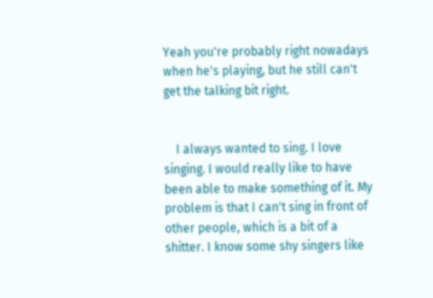Yeah you're probably right nowadays when he's playing, but he still can't get the talking bit right.


    I always wanted to sing. I love singing. I would really like to have been able to make something of it. My problem is that I can't sing in front of other people, which is a bit of a shitter. I know some shy singers like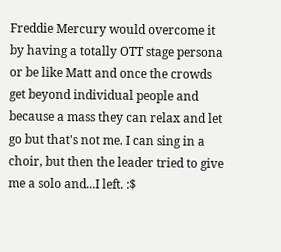Freddie Mercury would overcome it by having a totally OTT stage persona or be like Matt and once the crowds get beyond individual people and because a mass they can relax and let go but that's not me. I can sing in a choir, but then the leader tried to give me a solo and...I left. :$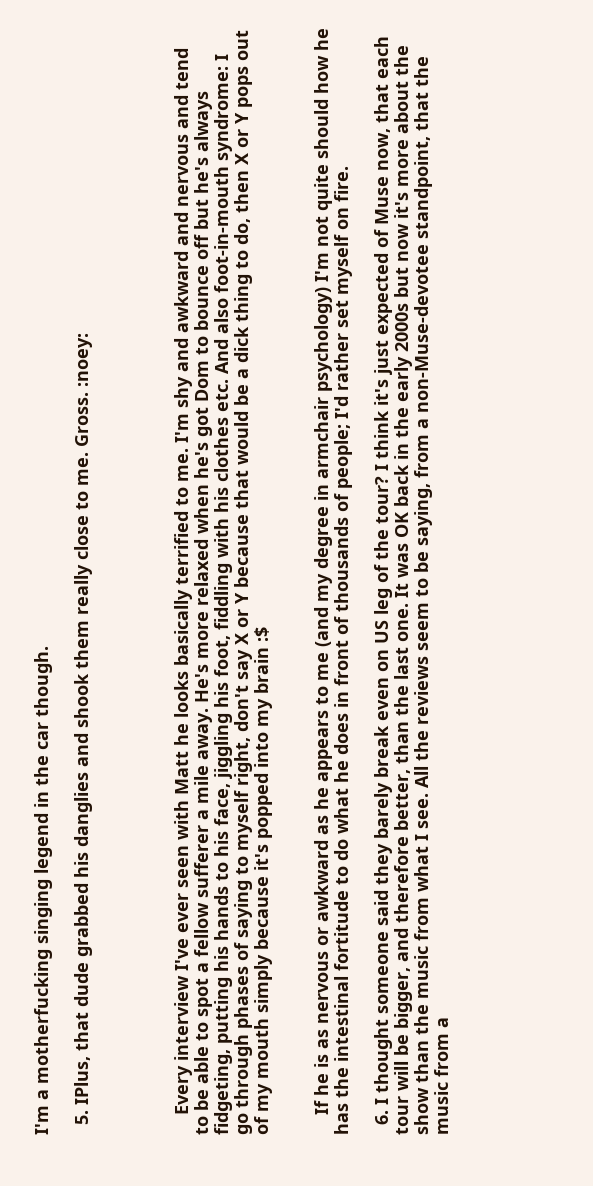I'm a motherfucking singing legend in the car though.

  5. IPlus, that dude grabbed his danglies and shook them really close to me. Gross. :noey:




    Every interview I've ever seen with Matt he looks basically terrified to me. I'm shy and awkward and nervous and tend to be able to spot a fellow sufferer a mile away. He's more relaxed when he's got Dom to bounce off but he's always fidgeting, putting his hands to his face, jiggling his foot, fiddling with his clothes etc. And also foot-in-mouth syndrome: I go through phases of saying to myself right, don't say X or Y because that would be a dick thing to do, then X or Y pops out of my mouth simply because it's popped into my brain :$


    If he is as nervous or awkward as he appears to me (and my degree in armchair psychology) I'm not quite should how he has the intestinal fortitude to do what he does in front of thousands of people; I'd rather set myself on fire.

  6. I thought someone said they barely break even on US leg of the tour? I think it's just expected of Muse now, that each tour will be bigger, and therefore better, than the last one. It was OK back in the early 2000s but now it's more about the show than the music from what I see. All the reviews seem to be saying, from a non-Muse-devotee standpoint, that the music from a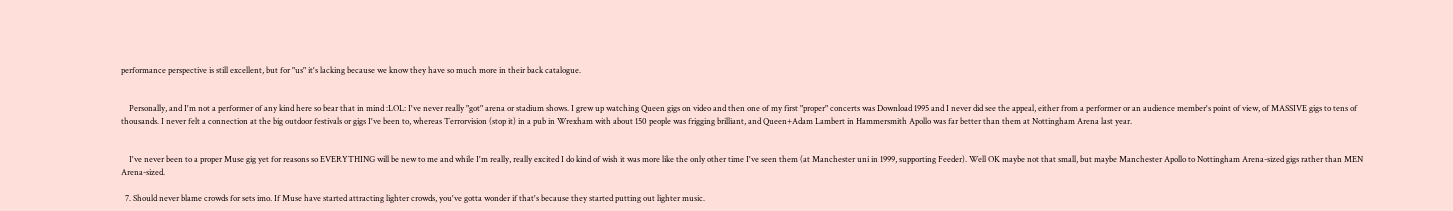performance perspective is still excellent, but for "us" it's lacking because we know they have so much more in their back catalogue.


    Personally, and I'm not a performer of any kind here so bear that in mind :LOL: I've never really "got" arena or stadium shows. I grew up watching Queen gigs on video and then one of my first "proper" concerts was Download 1995 and I never did see the appeal, either from a performer or an audience member's point of view, of MASSIVE gigs to tens of thousands. I never felt a connection at the big outdoor festivals or gigs I've been to, whereas Terrorvision (stop it) in a pub in Wrexham with about 150 people was frigging brilliant, and Queen+Adam Lambert in Hammersmith Apollo was far better than them at Nottingham Arena last year.


    I've never been to a proper Muse gig yet for reasons so EVERYTHING will be new to me and while I'm really, really excited I do kind of wish it was more like the only other time I've seen them (at Manchester uni in 1999, supporting Feeder). Well OK maybe not that small, but maybe Manchester Apollo to Nottingham Arena-sized gigs rather than MEN Arena-sized.

  7. Should never blame crowds for sets imo. If Muse have started attracting lighter crowds, you've gotta wonder if that's because they started putting out lighter music.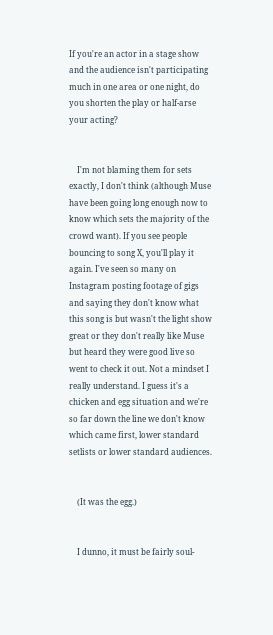If you're an actor in a stage show and the audience isn't participating much in one area or one night, do you shorten the play or half-arse your acting?


    I'm not blaming them for sets exactly, I don't think (although Muse have been going long enough now to know which sets the majority of the crowd want). If you see people bouncing to song X, you'll play it again. I've seen so many on Instagram posting footage of gigs and saying they don't know what this song is but wasn't the light show great or they don't really like Muse but heard they were good live so went to check it out. Not a mindset I really understand. I guess it's a chicken and egg situation and we're so far down the line we don't know which came first, lower standard setlists or lower standard audiences.


    (It was the egg.)


    I dunno, it must be fairly soul-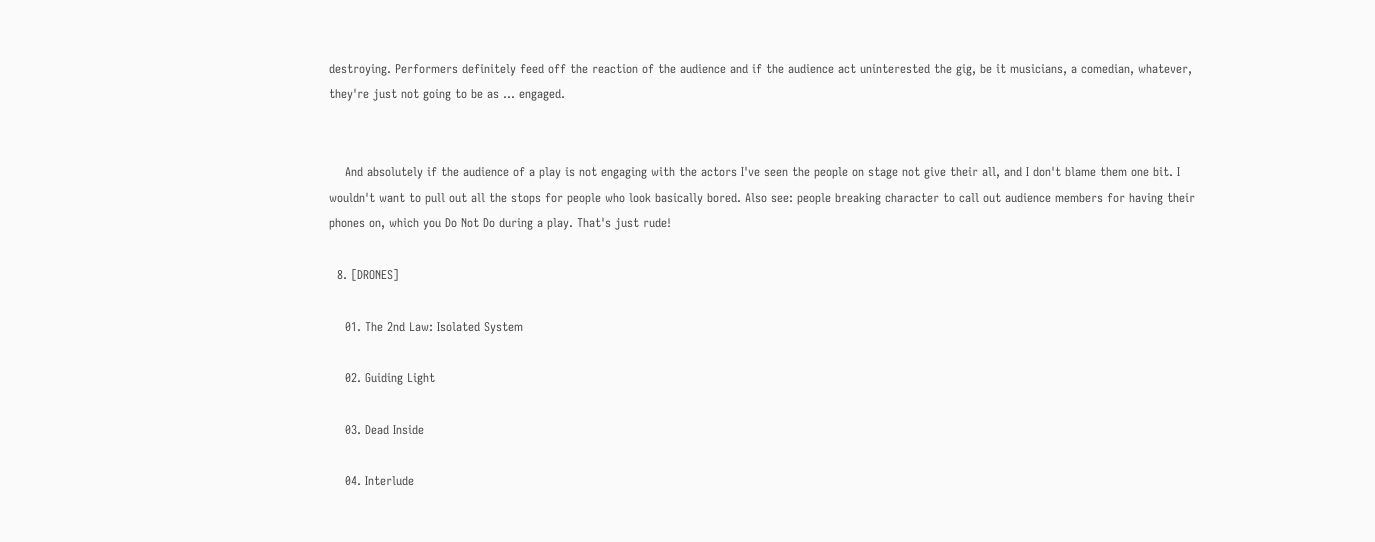destroying. Performers definitely feed off the reaction of the audience and if the audience act uninterested the gig, be it musicians, a comedian, whatever, they're just not going to be as ... engaged.


    And absolutely if the audience of a play is not engaging with the actors I've seen the people on stage not give their all, and I don't blame them one bit. I wouldn't want to pull out all the stops for people who look basically bored. Also see: people breaking character to call out audience members for having their phones on, which you Do Not Do during a play. That's just rude!

  8. [DRONES]

    01. The 2nd Law: Isolated System

    02. Guiding Light

    03. Dead Inside

    04. Interlude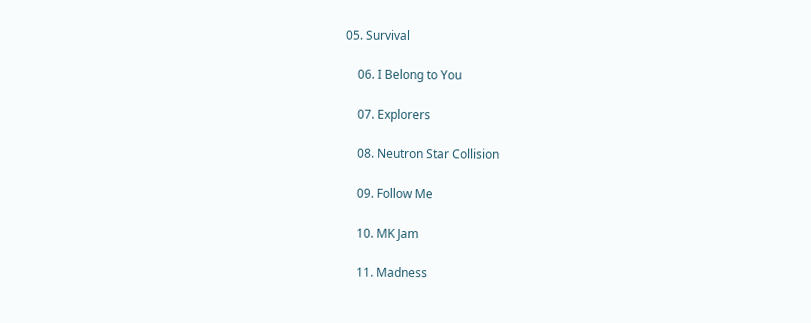05. Survival

    06. I Belong to You

    07. Explorers

    08. Neutron Star Collision

    09. Follow Me

    10. MK Jam

    11. Madness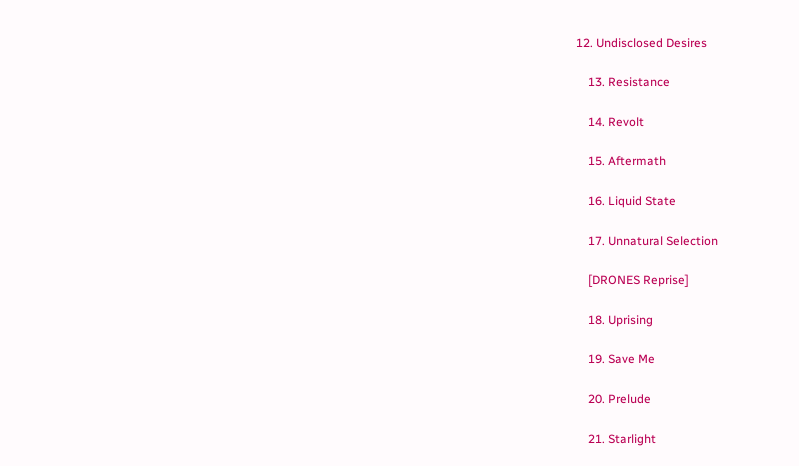12. Undisclosed Desires

    13. Resistance

    14. Revolt

    15. Aftermath

    16. Liquid State

    17. Unnatural Selection

    [DRONES Reprise]

    18. Uprising

    19. Save Me

    20. Prelude

    21. Starlight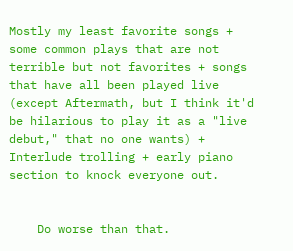Mostly my least favorite songs + some common plays that are not terrible but not favorites + songs that have all been played live (except Aftermath, but I think it'd be hilarious to play it as a "live debut," that no one wants) + Interlude trolling + early piano section to knock everyone out.


    Do worse than that.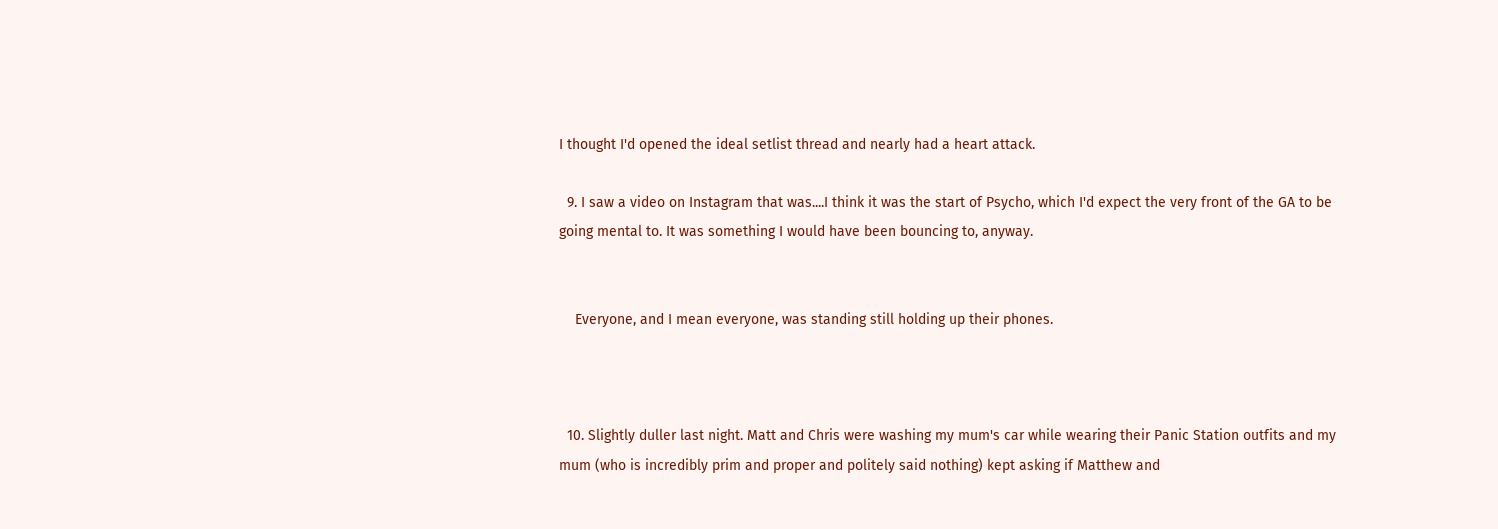I thought I'd opened the ideal setlist thread and nearly had a heart attack.

  9. I saw a video on Instagram that was....I think it was the start of Psycho, which I'd expect the very front of the GA to be going mental to. It was something I would have been bouncing to, anyway.


    Everyone, and I mean everyone, was standing still holding up their phones.



  10. Slightly duller last night. Matt and Chris were washing my mum's car while wearing their Panic Station outfits and my mum (who is incredibly prim and proper and politely said nothing) kept asking if Matthew and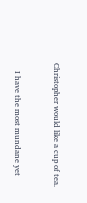Christopher would like a cup of tea.


    I have the most mundane yet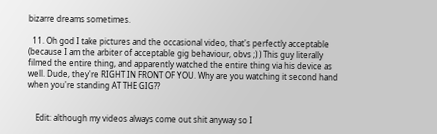bizarre dreams sometimes.

  11. Oh god I take pictures and the occasional video, that's perfectly acceptable (because I am the arbiter of acceptable gig behaviour, obvs ;) ) This guy literally filmed the entire thing, and apparently watched the entire thing via his device as well. Dude, they're RIGHT IN FRONT OF YOU. Why are you watching it second hand when you're standing AT THE GIG??


    Edit: although my videos always come out shit anyway so I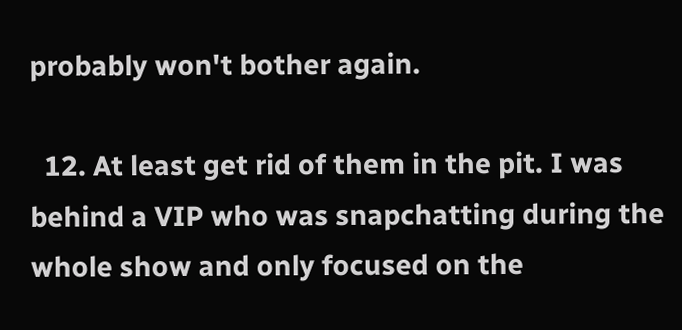probably won't bother again.

  12. At least get rid of them in the pit. I was behind a VIP who was snapchatting during the whole show and only focused on the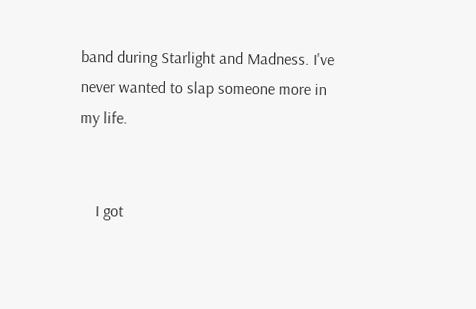band during Starlight and Madness. I've never wanted to slap someone more in my life.


    I got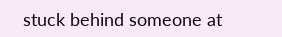stuck behind someone at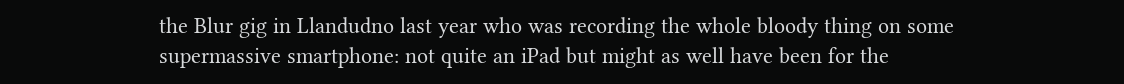the Blur gig in Llandudno last year who was recording the whole bloody thing on some supermassive smartphone: not quite an iPad but might as well have been for the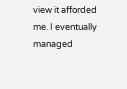view it afforded me. I eventually managed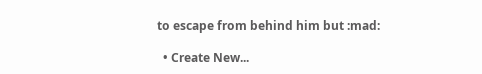to escape from behind him but :mad:

  • Create New...